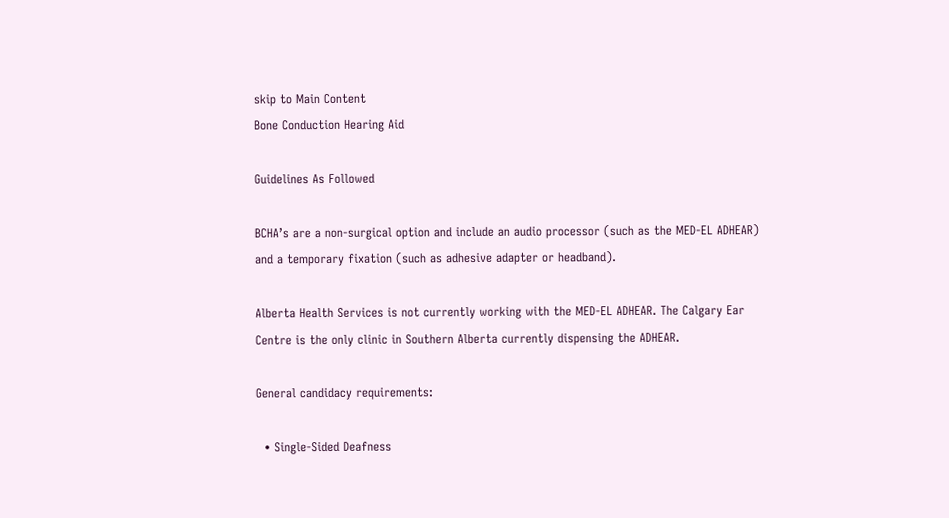skip to Main Content
Bone Conduction Hearing Aid

Guidelines As Followed

BCHA’s are a non-surgical option and include an audio processor (such as the MED-EL ADHEAR) and a temporary fixation (such as adhesive adapter or headband).

Alberta Health Services is not currently working with the MED-EL ADHEAR. The Calgary Ear Centre is the only clinic in Southern Alberta currently dispensing the ADHEAR.

General candidacy requirements:

  • Single-Sided Deafness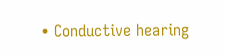• Conductive hearing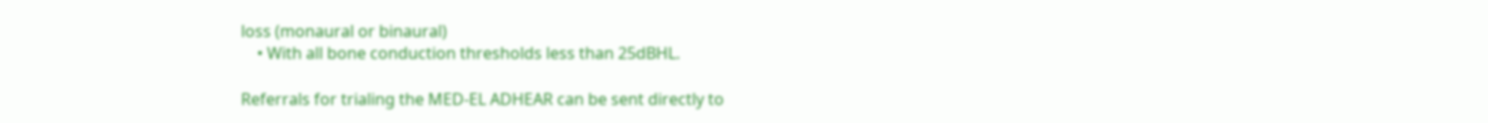loss (monaural or binaural)
    • With all bone conduction thresholds less than 25dBHL.

Referrals for trialing the MED-EL ADHEAR can be sent directly to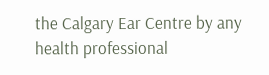the Calgary Ear Centre by any health professional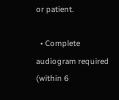or patient.

  • Complete audiogram required (within 6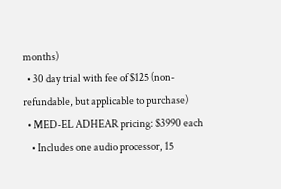months)
  • 30 day trial with fee of $125 (non-refundable, but applicable to purchase)
  • MED-EL ADHEAR pricing: $3990 each
    • Includes one audio processor, 15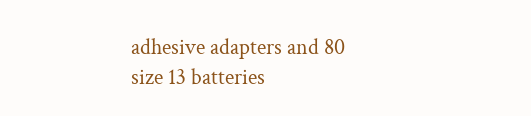adhesive adapters and 80 size 13 batteries